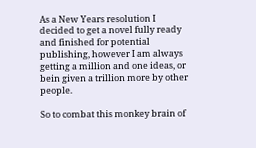As a New Years resolution I decided to get a novel fully ready and finished for potential publishing, however I am always getting a million and one ideas, or bein given a trillion more by other people.

So to combat this monkey brain of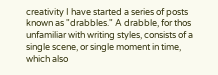creativity I have started a series of posts known as "drabbles." A drabble, for thos unfamiliar with writing styles, consists of a single scene, or single moment in time, which also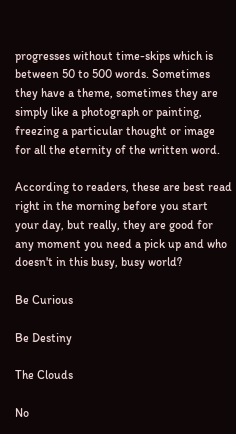progresses without time-skips which is between 50 to 500 words. Sometimes they have a theme, sometimes they are simply like a photograph or painting, freezing a particular thought or image for all the eternity of the written word.

According to readers, these are best read right in the morning before you start your day, but really, they are good for any moment you need a pick up and who doesn't in this busy, busy world?

Be Curious

Be Destiny

The Clouds

No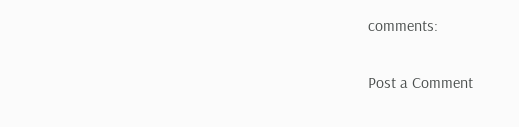comments:

Post a Comment